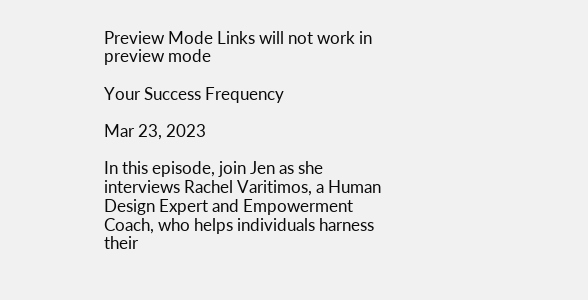Preview Mode Links will not work in preview mode

Your Success Frequency

Mar 23, 2023

In this episode, join Jen as she interviews Rachel Varitimos, a Human Design Expert and Empowerment Coach, who helps individuals harness their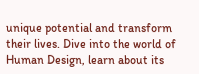unique potential and transform their lives. Dive into the world of Human Design, learn about its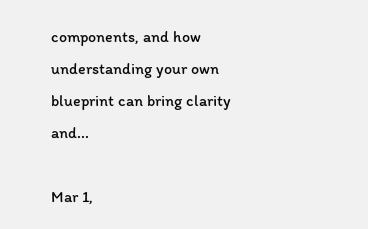components, and how understanding your own blueprint can bring clarity and...

Mar 1,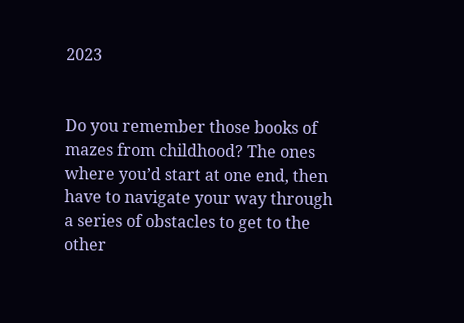2023


Do you remember those books of mazes from childhood? The ones where you’d start at one end, then have to navigate your way through a series of obstacles to get to the other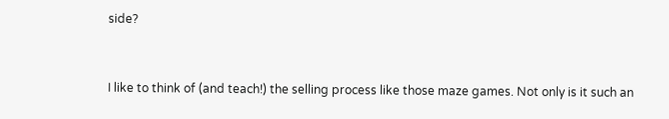side?


I like to think of (and teach!) the selling process like those maze games. Not only is it such an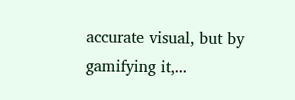accurate visual, but by gamifying it,...